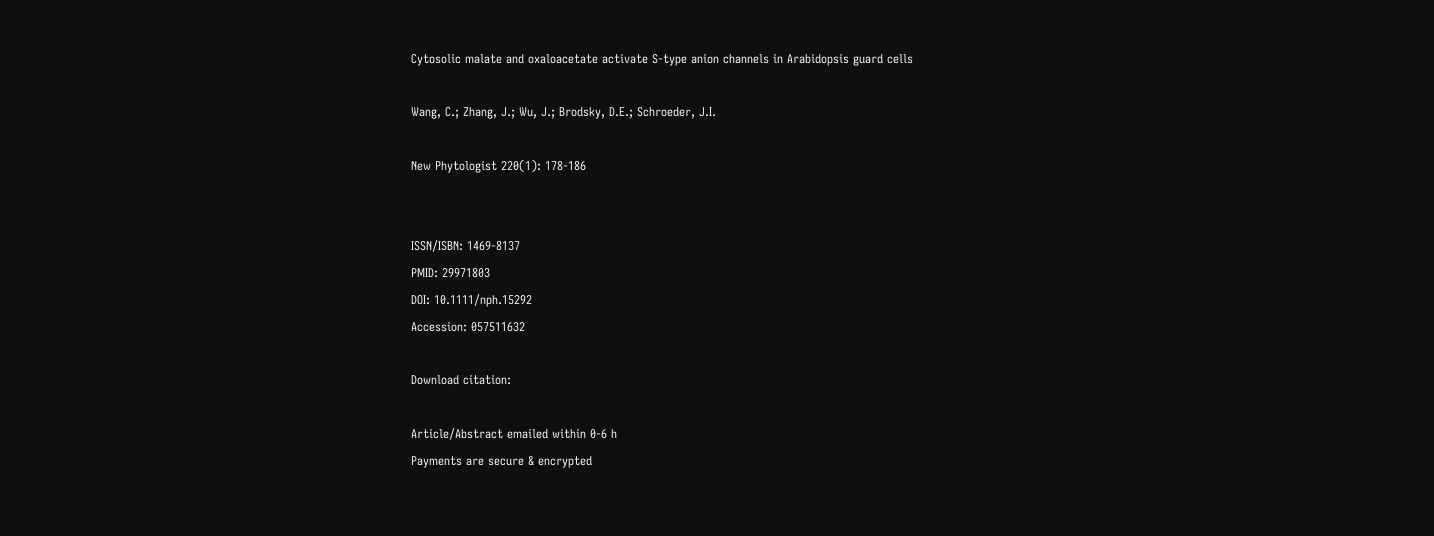Cytosolic malate and oxaloacetate activate S-type anion channels in Arabidopsis guard cells

Wang, C.; Zhang, J.; Wu, J.; Brodsky, D.E.; Schroeder, J.I.

New Phytologist 220(1): 178-186


ISSN/ISBN: 1469-8137
PMID: 29971803
DOI: 10.1111/nph.15292
Accession: 057511632

Download citation:

Article/Abstract emailed within 0-6 h
Payments are secure & encrypted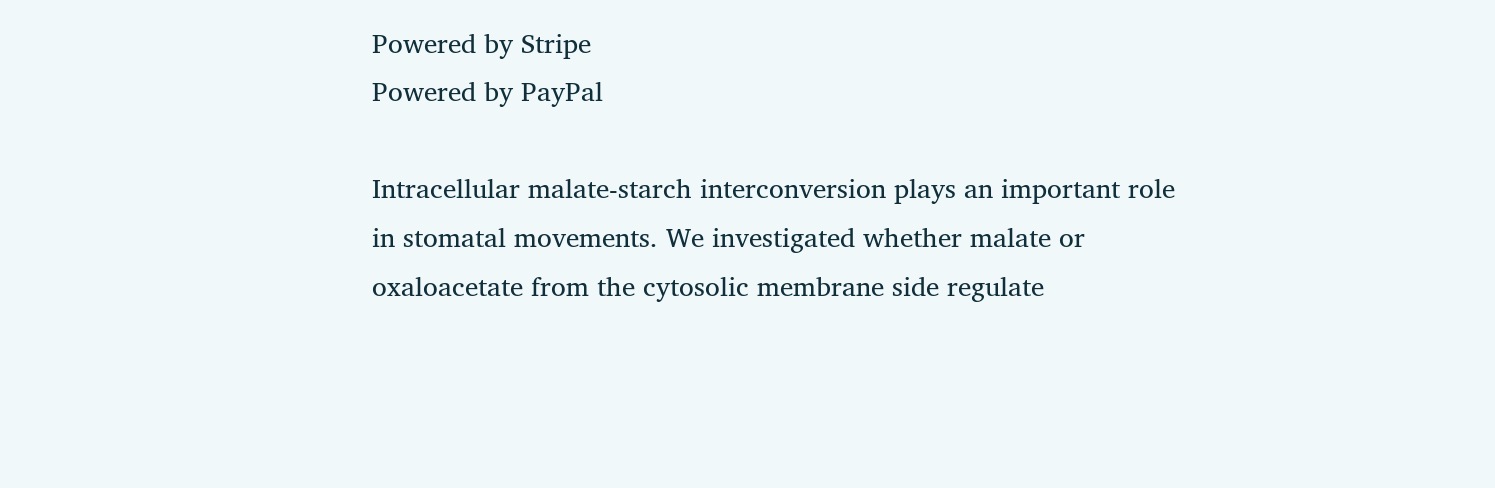Powered by Stripe
Powered by PayPal

Intracellular malate-starch interconversion plays an important role in stomatal movements. We investigated whether malate or oxaloacetate from the cytosolic membrane side regulate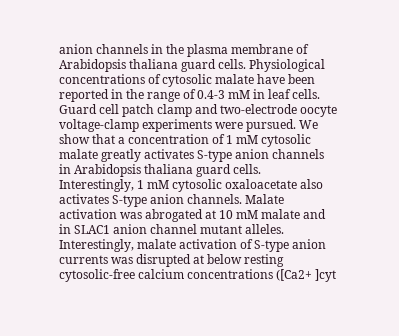anion channels in the plasma membrane of Arabidopsis thaliana guard cells. Physiological concentrations of cytosolic malate have been reported in the range of 0.4-3 mM in leaf cells. Guard cell patch clamp and two-electrode oocyte voltage-clamp experiments were pursued. We show that a concentration of 1 mM cytosolic malate greatly activates S-type anion channels in Arabidopsis thaliana guard cells. Interestingly, 1 mM cytosolic oxaloacetate also activates S-type anion channels. Malate activation was abrogated at 10 mM malate and in SLAC1 anion channel mutant alleles. Interestingly, malate activation of S-type anion currents was disrupted at below resting cytosolic-free calcium concentrations ([Ca2+ ]cyt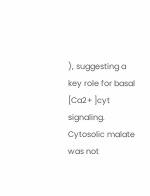), suggesting a key role for basal [Ca2+ ]cyt signaling. Cytosolic malate was not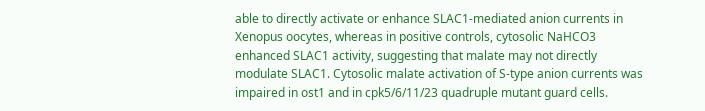able to directly activate or enhance SLAC1-mediated anion currents in Xenopus oocytes, whereas in positive controls, cytosolic NaHCO3 enhanced SLAC1 activity, suggesting that malate may not directly modulate SLAC1. Cytosolic malate activation of S-type anion currents was impaired in ost1 and in cpk5/6/11/23 quadruple mutant guard cells.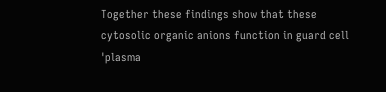Together these findings show that these cytosolic organic anions function in guard cell 'plasma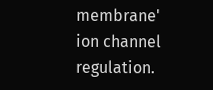membrane' ion channel regulation.